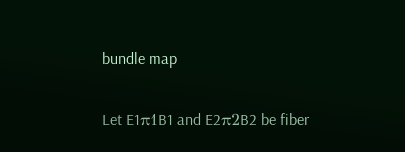bundle map

Let E1π1B1 and E2π2B2 be fiber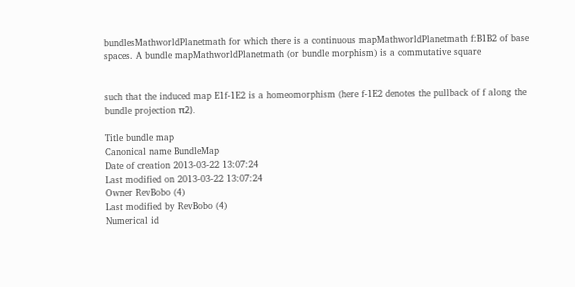bundlesMathworldPlanetmath for which there is a continuous mapMathworldPlanetmath f:B1B2 of base spaces. A bundle mapMathworldPlanetmath (or bundle morphism) is a commutative square


such that the induced map E1f-1E2 is a homeomorphism (here f-1E2 denotes the pullback of f along the bundle projection π2).

Title bundle map
Canonical name BundleMap
Date of creation 2013-03-22 13:07:24
Last modified on 2013-03-22 13:07:24
Owner RevBobo (4)
Last modified by RevBobo (4)
Numerical id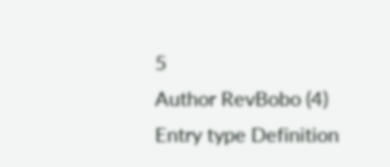5
Author RevBobo (4)
Entry type Definition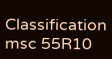Classification msc 55R10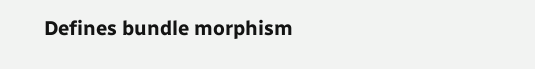Defines bundle morphism